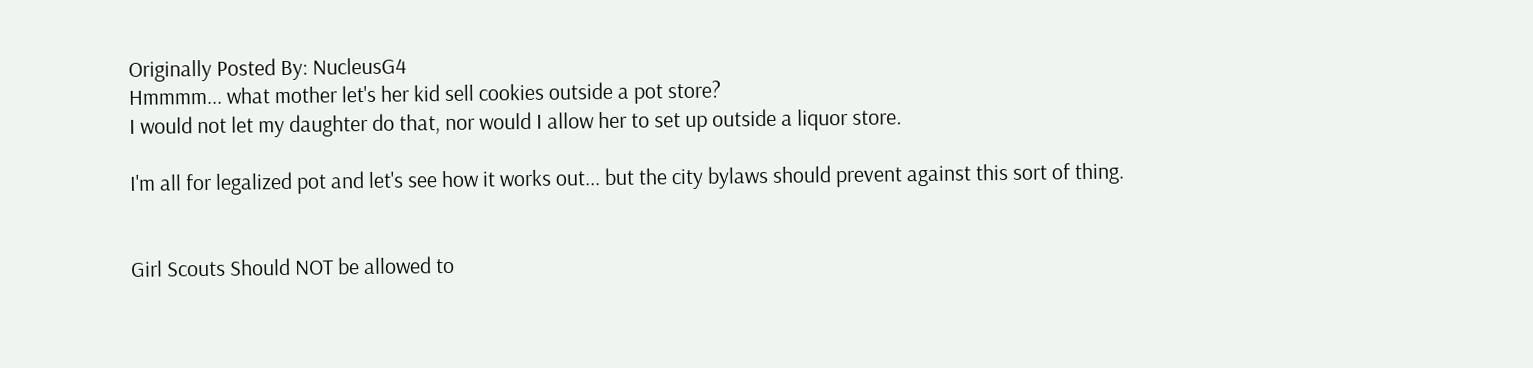Originally Posted By: NucleusG4
Hmmmm... what mother let's her kid sell cookies outside a pot store?
I would not let my daughter do that, nor would I allow her to set up outside a liquor store.

I'm all for legalized pot and let's see how it works out... but the city bylaws should prevent against this sort of thing.


Girl Scouts Should NOT be allowed to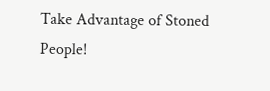Take Advantage of Stoned People!